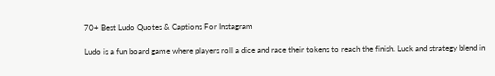70+ Best Ludo Quotes & Captions For Instagram

Ludo is a fun board game where players roll a dice and race their tokens to reach the finish. Luck and strategy blend in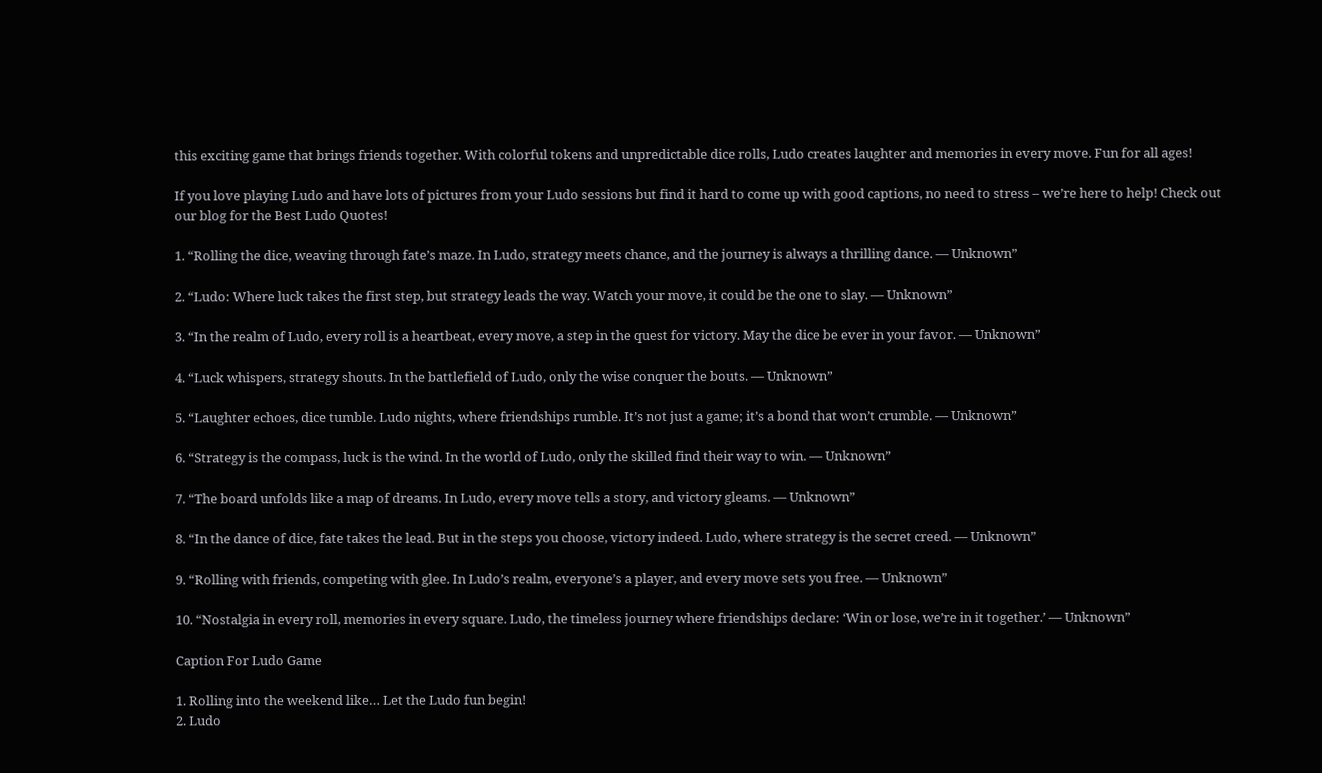this exciting game that brings friends together. With colorful tokens and unpredictable dice rolls, Ludo creates laughter and memories in every move. Fun for all ages!

If you love playing Ludo and have lots of pictures from your Ludo sessions but find it hard to come up with good captions, no need to stress – we’re here to help! Check out our blog for the Best Ludo Quotes!

1. “Rolling the dice, weaving through fate’s maze. In Ludo, strategy meets chance, and the journey is always a thrilling dance. — Unknown”

2. “Ludo: Where luck takes the first step, but strategy leads the way. Watch your move, it could be the one to slay. — Unknown”

3. “In the realm of Ludo, every roll is a heartbeat, every move, a step in the quest for victory. May the dice be ever in your favor. — Unknown”

4. “Luck whispers, strategy shouts. In the battlefield of Ludo, only the wise conquer the bouts. — Unknown”

5. “Laughter echoes, dice tumble. Ludo nights, where friendships rumble. It’s not just a game; it’s a bond that won’t crumble. — Unknown”

6. “Strategy is the compass, luck is the wind. In the world of Ludo, only the skilled find their way to win. — Unknown”

7. “The board unfolds like a map of dreams. In Ludo, every move tells a story, and victory gleams. — Unknown”

8. “In the dance of dice, fate takes the lead. But in the steps you choose, victory indeed. Ludo, where strategy is the secret creed. — Unknown”

9. “Rolling with friends, competing with glee. In Ludo’s realm, everyone’s a player, and every move sets you free. — Unknown”

10. “Nostalgia in every roll, memories in every square. Ludo, the timeless journey where friendships declare: ‘Win or lose, we’re in it together.’ — Unknown”

Caption For Ludo Game

1. Rolling into the weekend like… Let the Ludo fun begin!
2. Ludo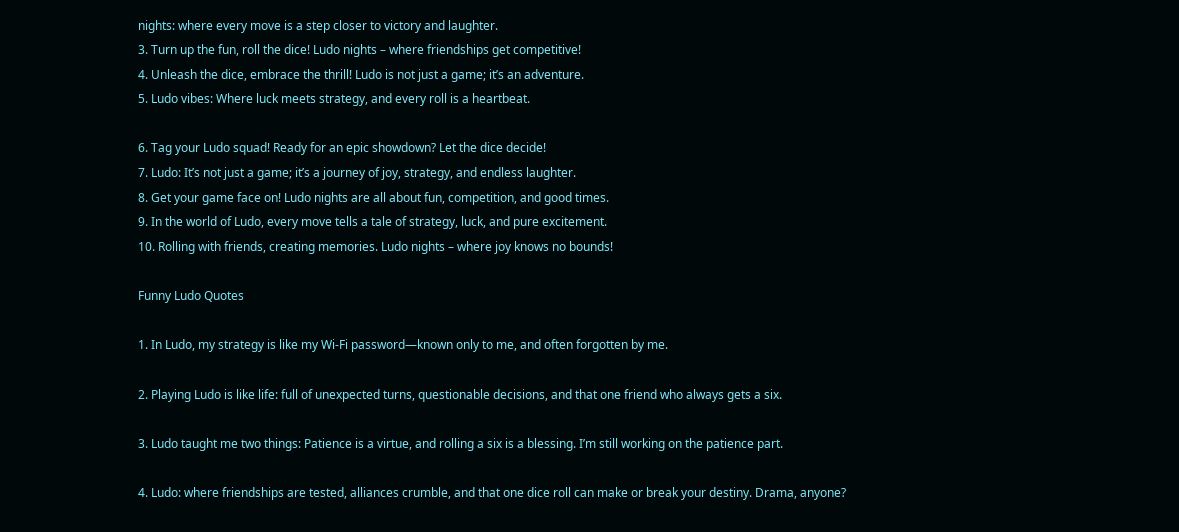nights: where every move is a step closer to victory and laughter.
3. Turn up the fun, roll the dice! Ludo nights – where friendships get competitive!
4. Unleash the dice, embrace the thrill! Ludo is not just a game; it’s an adventure.
5. Ludo vibes: Where luck meets strategy, and every roll is a heartbeat.

6. Tag your Ludo squad! Ready for an epic showdown? Let the dice decide!
7. Ludo: It’s not just a game; it’s a journey of joy, strategy, and endless laughter.
8. Get your game face on! Ludo nights are all about fun, competition, and good times.
9. In the world of Ludo, every move tells a tale of strategy, luck, and pure excitement.
10. Rolling with friends, creating memories. Ludo nights – where joy knows no bounds!

Funny Ludo Quotes

1. In Ludo, my strategy is like my Wi-Fi password—known only to me, and often forgotten by me.

2. Playing Ludo is like life: full of unexpected turns, questionable decisions, and that one friend who always gets a six.

3. Ludo taught me two things: Patience is a virtue, and rolling a six is a blessing. I’m still working on the patience part.

4. Ludo: where friendships are tested, alliances crumble, and that one dice roll can make or break your destiny. Drama, anyone?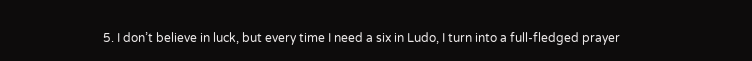5. I don’t believe in luck, but every time I need a six in Ludo, I turn into a full-fledged prayer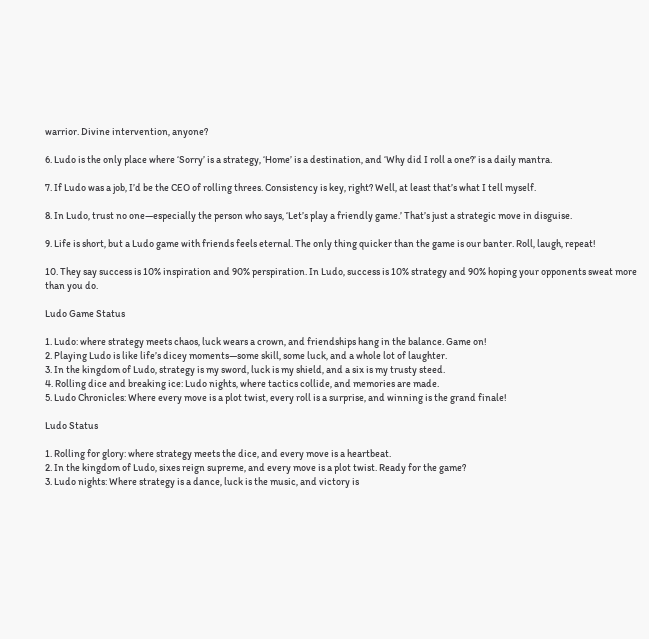warrior. Divine intervention, anyone?

6. Ludo is the only place where ‘Sorry’ is a strategy, ‘Home’ is a destination, and ‘Why did I roll a one?’ is a daily mantra.

7. If Ludo was a job, I’d be the CEO of rolling threes. Consistency is key, right? Well, at least that’s what I tell myself.

8. In Ludo, trust no one—especially the person who says, ‘Let’s play a friendly game.’ That’s just a strategic move in disguise.

9. Life is short, but a Ludo game with friends feels eternal. The only thing quicker than the game is our banter. Roll, laugh, repeat!

10. They say success is 10% inspiration and 90% perspiration. In Ludo, success is 10% strategy and 90% hoping your opponents sweat more than you do.

Ludo Game Status

1. Ludo: where strategy meets chaos, luck wears a crown, and friendships hang in the balance. Game on!
2. Playing Ludo is like life’s dicey moments—some skill, some luck, and a whole lot of laughter.
3. In the kingdom of Ludo, strategy is my sword, luck is my shield, and a six is my trusty steed.
4. Rolling dice and breaking ice: Ludo nights, where tactics collide, and memories are made.
5. Ludo Chronicles: Where every move is a plot twist, every roll is a surprise, and winning is the grand finale!

Ludo Status

1. Rolling for glory: where strategy meets the dice, and every move is a heartbeat.
2. In the kingdom of Ludo, sixes reign supreme, and every move is a plot twist. Ready for the game?
3. Ludo nights: Where strategy is a dance, luck is the music, and victory is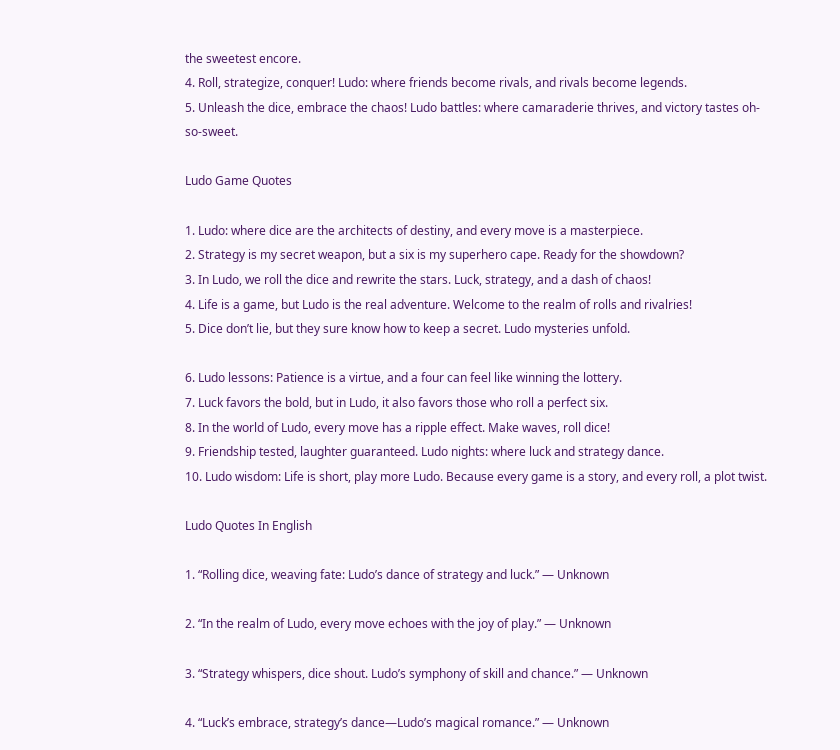the sweetest encore.
4. Roll, strategize, conquer! Ludo: where friends become rivals, and rivals become legends.
5. Unleash the dice, embrace the chaos! Ludo battles: where camaraderie thrives, and victory tastes oh-so-sweet.

Ludo Game Quotes

1. Ludo: where dice are the architects of destiny, and every move is a masterpiece.
2. Strategy is my secret weapon, but a six is my superhero cape. Ready for the showdown?
3. In Ludo, we roll the dice and rewrite the stars. Luck, strategy, and a dash of chaos!
4. Life is a game, but Ludo is the real adventure. Welcome to the realm of rolls and rivalries!
5. Dice don’t lie, but they sure know how to keep a secret. Ludo mysteries unfold.

6. Ludo lessons: Patience is a virtue, and a four can feel like winning the lottery.
7. Luck favors the bold, but in Ludo, it also favors those who roll a perfect six.
8. In the world of Ludo, every move has a ripple effect. Make waves, roll dice!
9. Friendship tested, laughter guaranteed. Ludo nights: where luck and strategy dance.
10. Ludo wisdom: Life is short, play more Ludo. Because every game is a story, and every roll, a plot twist.

Ludo Quotes In English

1. “Rolling dice, weaving fate: Ludo’s dance of strategy and luck.” — Unknown

2. “In the realm of Ludo, every move echoes with the joy of play.” — Unknown

3. “Strategy whispers, dice shout. Ludo’s symphony of skill and chance.” — Unknown

4. “Luck’s embrace, strategy’s dance—Ludo’s magical romance.” — Unknown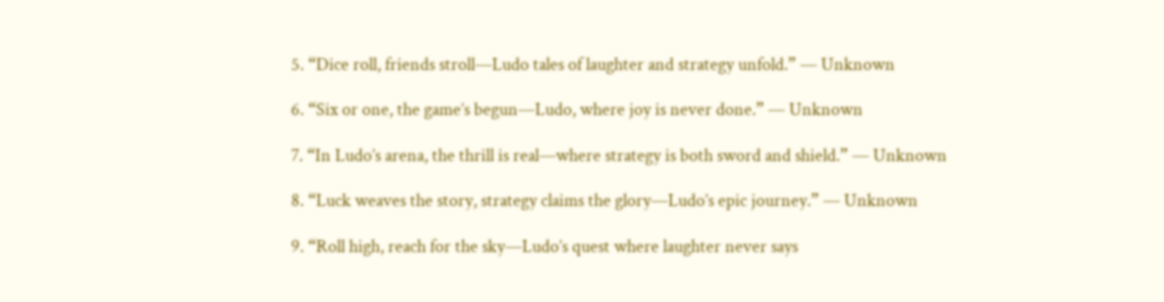5. “Dice roll, friends stroll—Ludo tales of laughter and strategy unfold.” — Unknown

6. “Six or one, the game’s begun—Ludo, where joy is never done.” — Unknown

7. “In Ludo’s arena, the thrill is real—where strategy is both sword and shield.” — Unknown

8. “Luck weaves the story, strategy claims the glory—Ludo’s epic journey.” — Unknown

9. “Roll high, reach for the sky—Ludo’s quest where laughter never says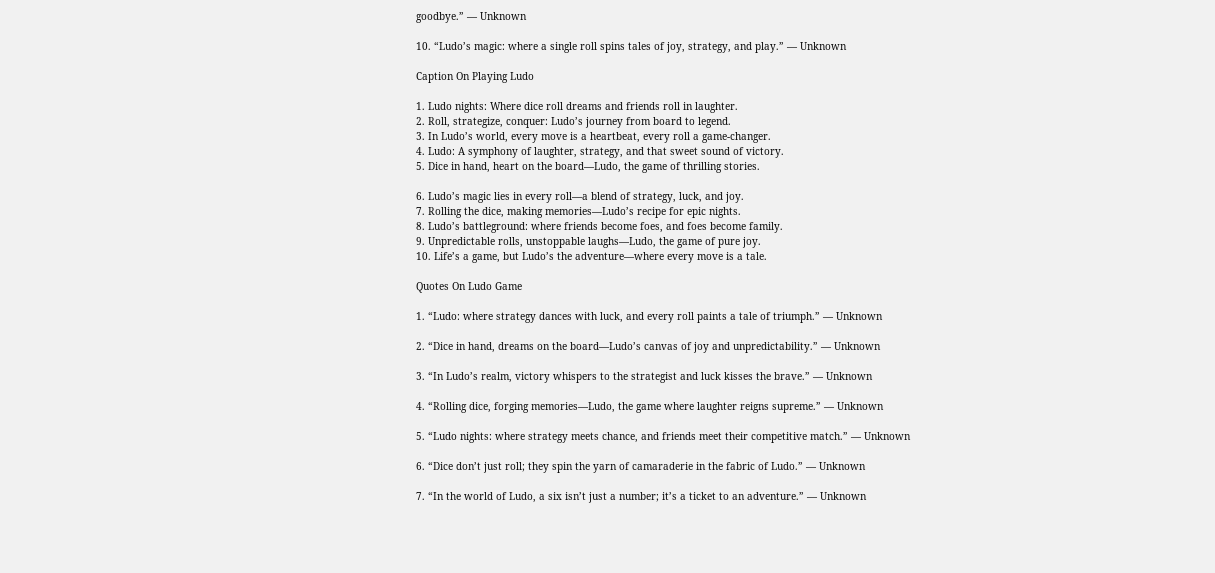goodbye.” — Unknown

10. “Ludo’s magic: where a single roll spins tales of joy, strategy, and play.” — Unknown

Caption On Playing Ludo

1. Ludo nights: Where dice roll dreams and friends roll in laughter.
2. Roll, strategize, conquer: Ludo’s journey from board to legend.
3. In Ludo’s world, every move is a heartbeat, every roll a game-changer.
4. Ludo: A symphony of laughter, strategy, and that sweet sound of victory.
5. Dice in hand, heart on the board—Ludo, the game of thrilling stories.

6. Ludo’s magic lies in every roll—a blend of strategy, luck, and joy.
7. Rolling the dice, making memories—Ludo’s recipe for epic nights.
8. Ludo’s battleground: where friends become foes, and foes become family.
9. Unpredictable rolls, unstoppable laughs—Ludo, the game of pure joy.
10. Life’s a game, but Ludo’s the adventure—where every move is a tale.

Quotes On Ludo Game

1. “Ludo: where strategy dances with luck, and every roll paints a tale of triumph.” — Unknown

2. “Dice in hand, dreams on the board—Ludo’s canvas of joy and unpredictability.” — Unknown

3. “In Ludo’s realm, victory whispers to the strategist and luck kisses the brave.” — Unknown

4. “Rolling dice, forging memories—Ludo, the game where laughter reigns supreme.” — Unknown

5. “Ludo nights: where strategy meets chance, and friends meet their competitive match.” — Unknown

6. “Dice don’t just roll; they spin the yarn of camaraderie in the fabric of Ludo.” — Unknown

7. “In the world of Ludo, a six isn’t just a number; it’s a ticket to an adventure.” — Unknown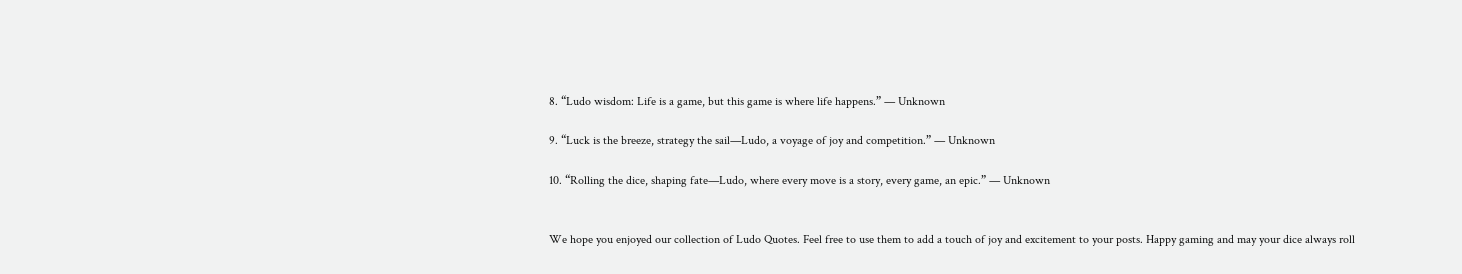8. “Ludo wisdom: Life is a game, but this game is where life happens.” — Unknown

9. “Luck is the breeze, strategy the sail—Ludo, a voyage of joy and competition.” — Unknown

10. “Rolling the dice, shaping fate—Ludo, where every move is a story, every game, an epic.” — Unknown


We hope you enjoyed our collection of Ludo Quotes. Feel free to use them to add a touch of joy and excitement to your posts. Happy gaming and may your dice always roll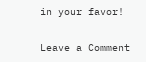in your favor!

Leave a Comment